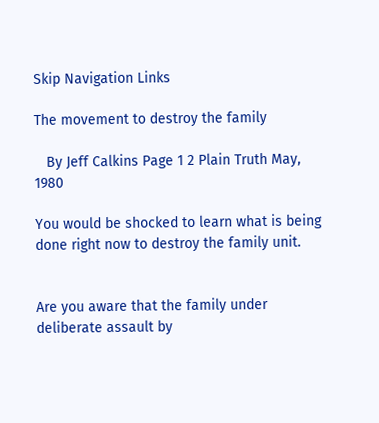Skip Navigation Links

The movement to destroy the family

   By Jeff Calkins Page 1 2 Plain Truth May, 1980

You would be shocked to learn what is being done right now to destroy the family unit.


Are you aware that the family under deliberate assault by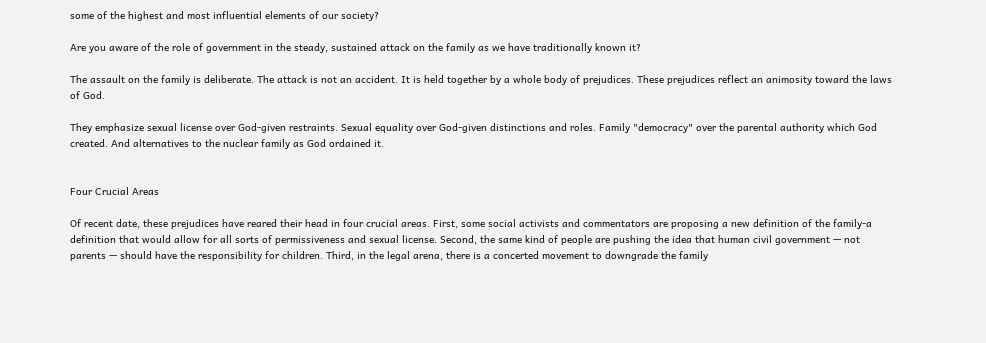some of the highest and most influential elements of our society?

Are you aware of the role of government in the steady, sustained attack on the family as we have traditionally known it?

The assault on the family is deliberate. The attack is not an accident. It is held together by a whole body of prejudices. These prejudices reflect an animosity toward the laws of God.

They emphasize sexual license over God-given restraints. Sexual equality over God-given distinctions and roles. Family "democracy" over the parental authority which God created. And alternatives to the nuclear family as God ordained it.


Four Crucial Areas

Of recent date, these prejudices have reared their head in four crucial areas. First, some social activists and commentators are proposing a new definition of the family-a definition that would allow for all sorts of permissiveness and sexual license. Second, the same kind of people are pushing the idea that human civil government — not parents — should have the responsibility for children. Third, in the legal arena, there is a concerted movement to downgrade the family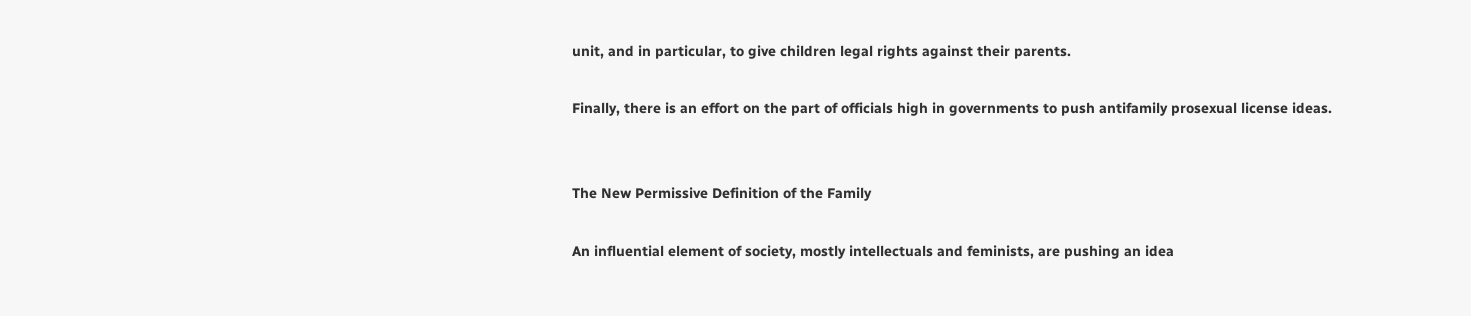unit, and in particular, to give children legal rights against their parents.

Finally, there is an effort on the part of officials high in governments to push antifamily prosexual license ideas.


The New Permissive Definition of the Family

An influential element of society, mostly intellectuals and feminists, are pushing an idea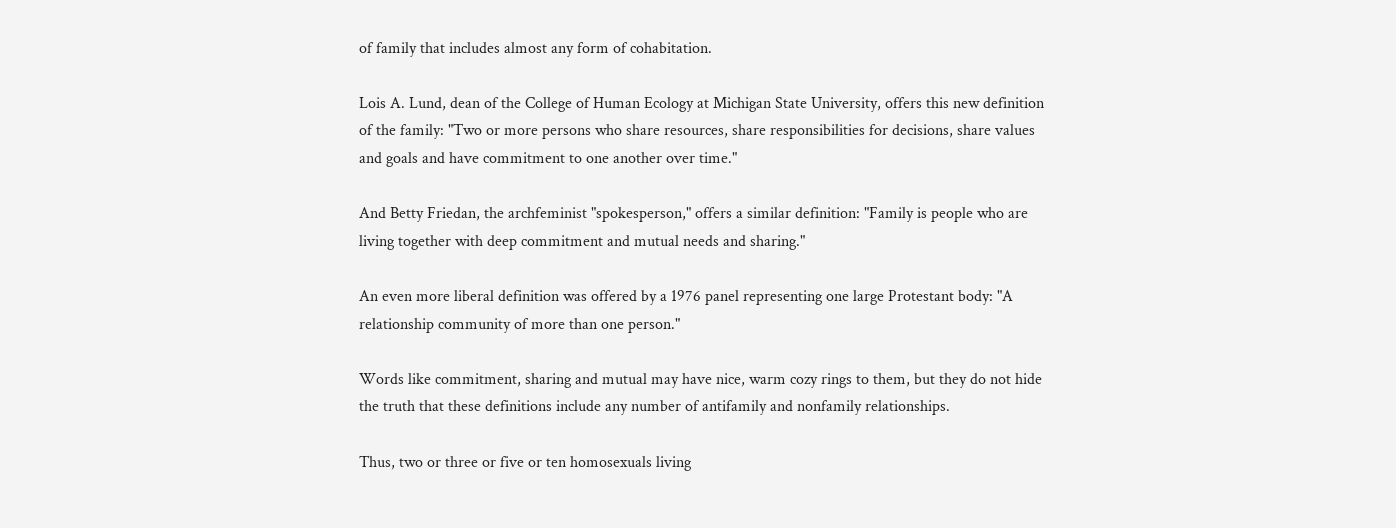of family that includes almost any form of cohabitation.

Lois A. Lund, dean of the College of Human Ecology at Michigan State University, offers this new definition of the family: "Two or more persons who share resources, share responsibilities for decisions, share values and goals and have commitment to one another over time."

And Betty Friedan, the archfeminist "spokesperson," offers a similar definition: "Family is people who are living together with deep commitment and mutual needs and sharing."

An even more liberal definition was offered by a 1976 panel representing one large Protestant body: "A relationship community of more than one person."

Words like commitment, sharing and mutual may have nice, warm cozy rings to them, but they do not hide the truth that these definitions include any number of antifamily and nonfamily relationships.

Thus, two or three or five or ten homosexuals living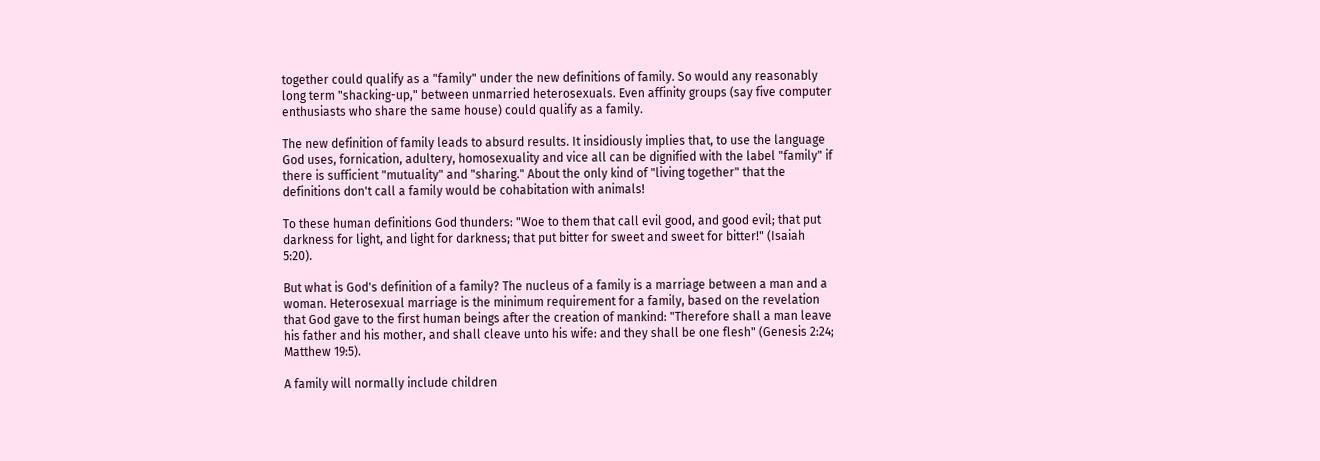together could qualify as a "family" under the new definitions of family. So would any reasonably long term "shacking-up," between unmarried heterosexuals. Even affinity groups (say five computer enthusiasts who share the same house) could qualify as a family.

The new definition of family leads to absurd results. It insidiously implies that, to use the language God uses, fornication, adultery, homosexuality and vice all can be dignified with the label "family" if there is sufficient "mutuality" and "sharing." About the only kind of "living together" that the definitions don't call a family would be cohabitation with animals!

To these human definitions God thunders: "Woe to them that call evil good, and good evil; that put darkness for light, and light for darkness; that put bitter for sweet and sweet for bitter!" (Isaiah 5:20).

But what is God's definition of a family? The nucleus of a family is a marriage between a man and a woman. Heterosexual marriage is the minimum requirement for a family, based on the revelation that God gave to the first human beings after the creation of mankind: "Therefore shall a man leave his father and his mother, and shall cleave unto his wife: and they shall be one flesh" (Genesis 2:24; Matthew 19:5).

A family will normally include children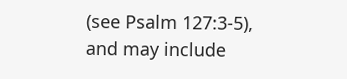(see Psalm 127:3-5), and may include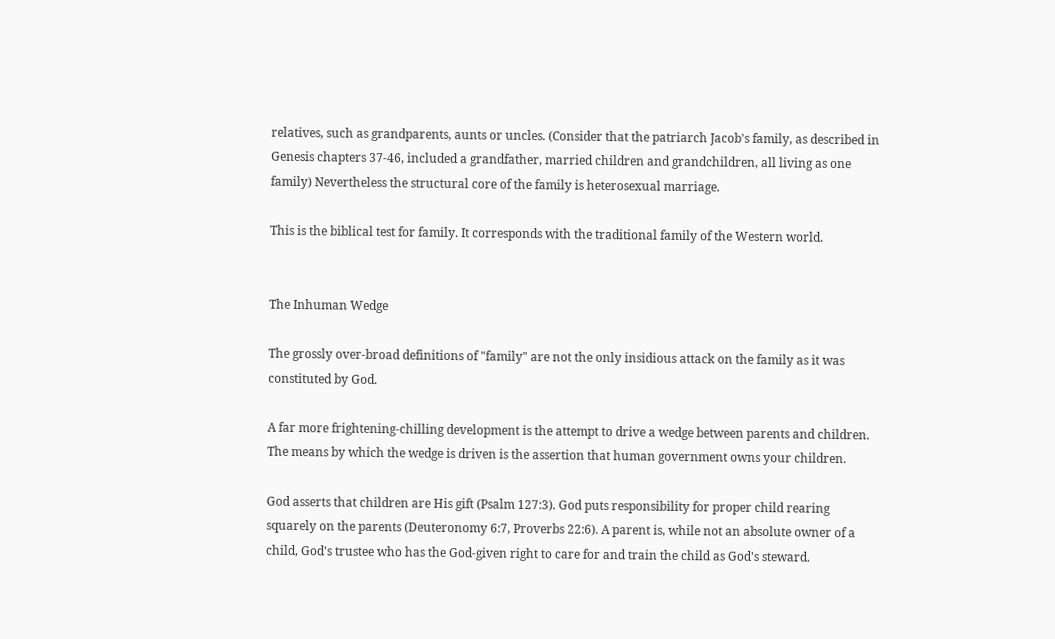relatives, such as grandparents, aunts or uncles. (Consider that the patriarch Jacob's family, as described in Genesis chapters 37-46, included a grandfather, married children and grandchildren, all living as one family) Nevertheless the structural core of the family is heterosexual marriage.

This is the biblical test for family. It corresponds with the traditional family of the Western world.


The Inhuman Wedge

The grossly over-broad definitions of "family" are not the only insidious attack on the family as it was constituted by God.

A far more frightening-chilling development is the attempt to drive a wedge between parents and children. The means by which the wedge is driven is the assertion that human government owns your children.

God asserts that children are His gift (Psalm 127:3). God puts responsibility for proper child rearing squarely on the parents (Deuteronomy 6:7, Proverbs 22:6). A parent is, while not an absolute owner of a child, God's trustee who has the God-given right to care for and train the child as God's steward.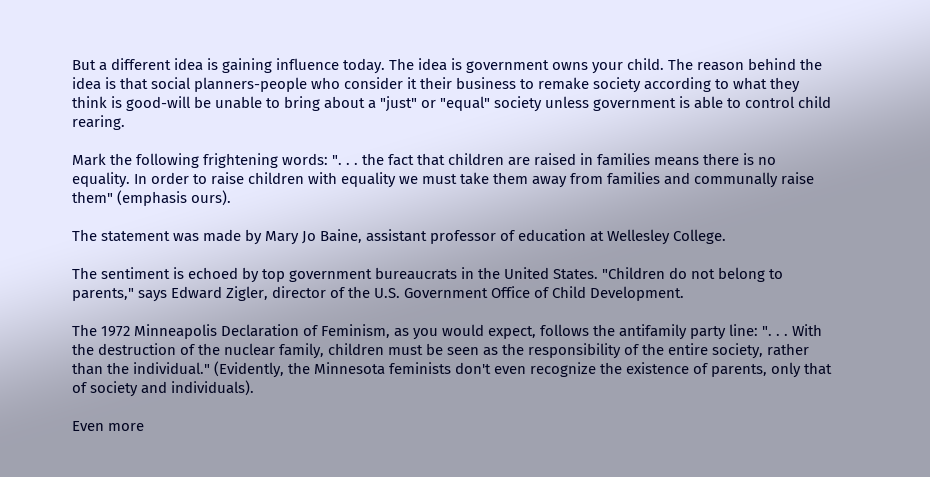But a different idea is gaining influence today. The idea is government owns your child. The reason behind the idea is that social planners-people who consider it their business to remake society according to what they think is good-will be unable to bring about a "just" or "equal" society unless government is able to control child rearing.

Mark the following frightening words: ". . . the fact that children are raised in families means there is no equality. In order to raise children with equality we must take them away from families and communally raise them" (emphasis ours).

The statement was made by Mary Jo Baine, assistant professor of education at Wellesley College.

The sentiment is echoed by top government bureaucrats in the United States. "Children do not belong to parents," says Edward Zigler, director of the U.S. Government Office of Child Development.

The 1972 Minneapolis Declaration of Feminism, as you would expect, follows the antifamily party line: ". . . With the destruction of the nuclear family, children must be seen as the responsibility of the entire society, rather than the individual." (Evidently, the Minnesota feminists don't even recognize the existence of parents, only that of society and individuals).

Even more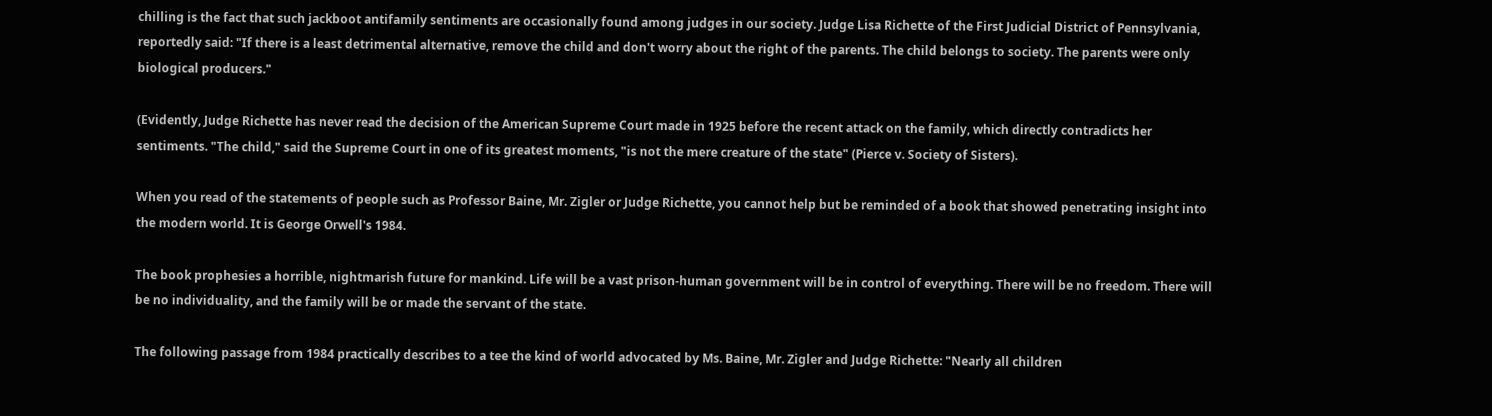chilling is the fact that such jackboot antifamily sentiments are occasionally found among judges in our society. Judge Lisa Richette of the First Judicial District of Pennsylvania, reportedly said: "If there is a least detrimental alternative, remove the child and don't worry about the right of the parents. The child belongs to society. The parents were only biological producers."

(Evidently, Judge Richette has never read the decision of the American Supreme Court made in 1925 before the recent attack on the family, which directly contradicts her sentiments. "The child," said the Supreme Court in one of its greatest moments, "is not the mere creature of the state" (Pierce v. Society of Sisters).

When you read of the statements of people such as Professor Baine, Mr. Zigler or Judge Richette, you cannot help but be reminded of a book that showed penetrating insight into the modern world. It is George Orwell's 1984.

The book prophesies a horrible, nightmarish future for mankind. Life will be a vast prison-human government will be in control of everything. There will be no freedom. There will be no individuality, and the family will be or made the servant of the state.

The following passage from 1984 practically describes to a tee the kind of world advocated by Ms. Baine, Mr. Zigler and Judge Richette: "Nearly all children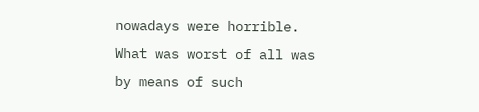nowadays were horrible. What was worst of all was by means of such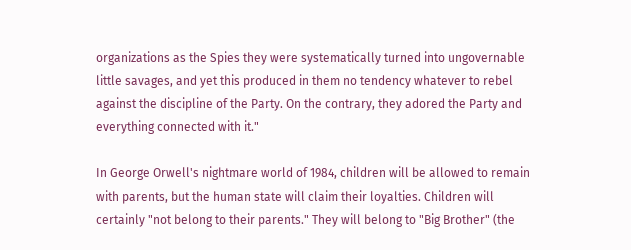organizations as the Spies they were systematically turned into ungovernable little savages, and yet this produced in them no tendency whatever to rebel against the discipline of the Party. On the contrary, they adored the Party and everything connected with it."

In George Orwell's nightmare world of 1984, children will be allowed to remain with parents, but the human state will claim their loyalties. Children will certainly "not belong to their parents." They will belong to "Big Brother" (the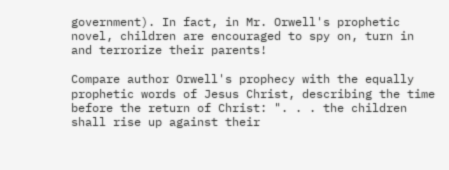government). In fact, in Mr. Orwell's prophetic novel, children are encouraged to spy on, turn in and terrorize their parents!

Compare author Orwell's prophecy with the equally prophetic words of Jesus Christ, describing the time before the return of Christ: ". . . the children shall rise up against their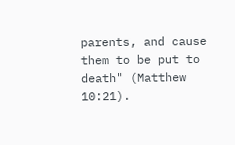parents, and cause them to be put to death" (Matthew 10:21).